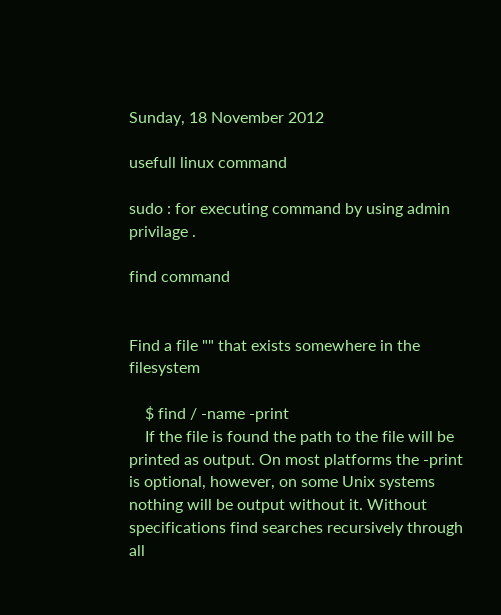Sunday, 18 November 2012

usefull linux command

sudo : for executing command by using admin privilage .

find command


Find a file "" that exists somewhere in the filesystem

    $ find / -name -print
    If the file is found the path to the file will be printed as output. On most platforms the -print is optional, however, on some Unix systems nothing will be output without it. Without specifications find searches recursively through all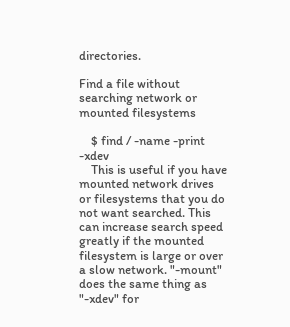directories.

Find a file without searching network or mounted filesystems

    $ find / -name -print -xdev
    This is useful if you have mounted network drives or filesystems that you do not want searched. This can increase search speed greatly if the mounted filesystem is large or over a slow network. "-mount" does the same thing as "-xdev" for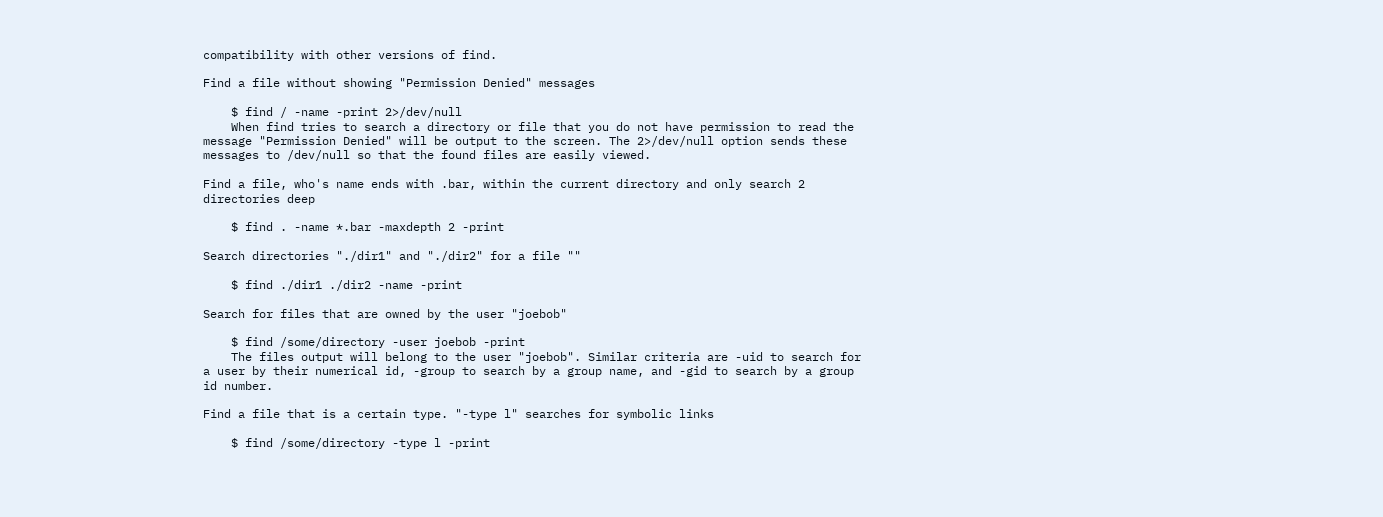compatibility with other versions of find.

Find a file without showing "Permission Denied" messages

    $ find / -name -print 2>/dev/null
    When find tries to search a directory or file that you do not have permission to read the message "Permission Denied" will be output to the screen. The 2>/dev/null option sends these messages to /dev/null so that the found files are easily viewed.

Find a file, who's name ends with .bar, within the current directory and only search 2 directories deep

    $ find . -name *.bar -maxdepth 2 -print

Search directories "./dir1" and "./dir2" for a file ""

    $ find ./dir1 ./dir2 -name -print

Search for files that are owned by the user "joebob"

    $ find /some/directory -user joebob -print
    The files output will belong to the user "joebob". Similar criteria are -uid to search for a user by their numerical id, -group to search by a group name, and -gid to search by a group id number.

Find a file that is a certain type. "-type l" searches for symbolic links

    $ find /some/directory -type l -print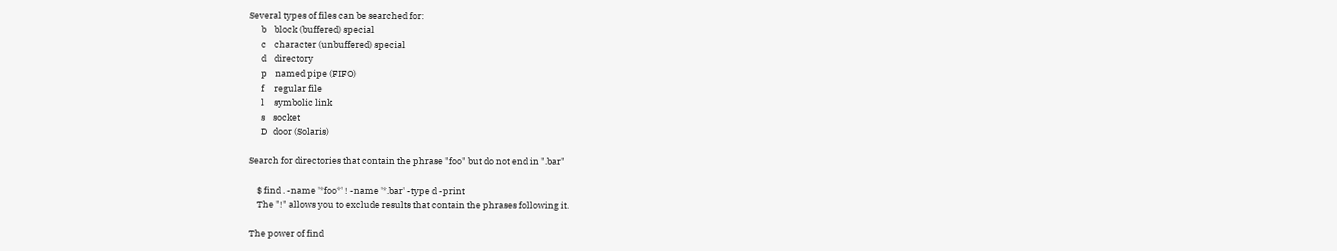Several types of files can be searched for:
      b    block (buffered) special
      c    character (unbuffered) special
      d    directory
      p    named pipe (FIFO)
      f     regular file
      l     symbolic link
      s    socket
      D   door (Solaris)

Search for directories that contain the phrase "foo" but do not end in ".bar"

    $ find . -name '*foo*' ! -name '*.bar' -type d -print
    The "!" allows you to exclude results that contain the phrases following it.

The power of find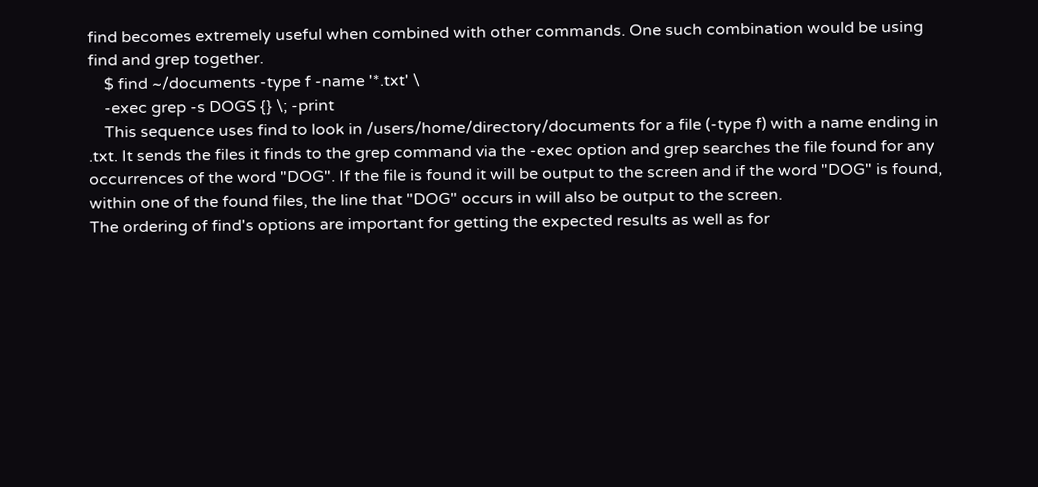find becomes extremely useful when combined with other commands. One such combination would be using find and grep together.
    $ find ~/documents -type f -name '*.txt' \
    -exec grep -s DOGS {} \; -print
    This sequence uses find to look in /users/home/directory/documents for a file (-type f) with a name ending in .txt. It sends the files it finds to the grep command via the -exec option and grep searches the file found for any occurrences of the word "DOG". If the file is found it will be output to the screen and if the word "DOG" is found, within one of the found files, the line that "DOG" occurs in will also be output to the screen.
The ordering of find's options are important for getting the expected results as well as for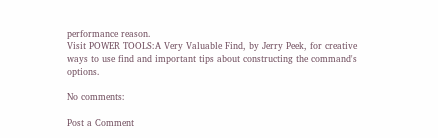performance reason.
Visit POWER TOOLS:A Very Valuable Find, by Jerry Peek, for creative ways to use find and important tips about constructing the command's options.

No comments:

Post a Comment